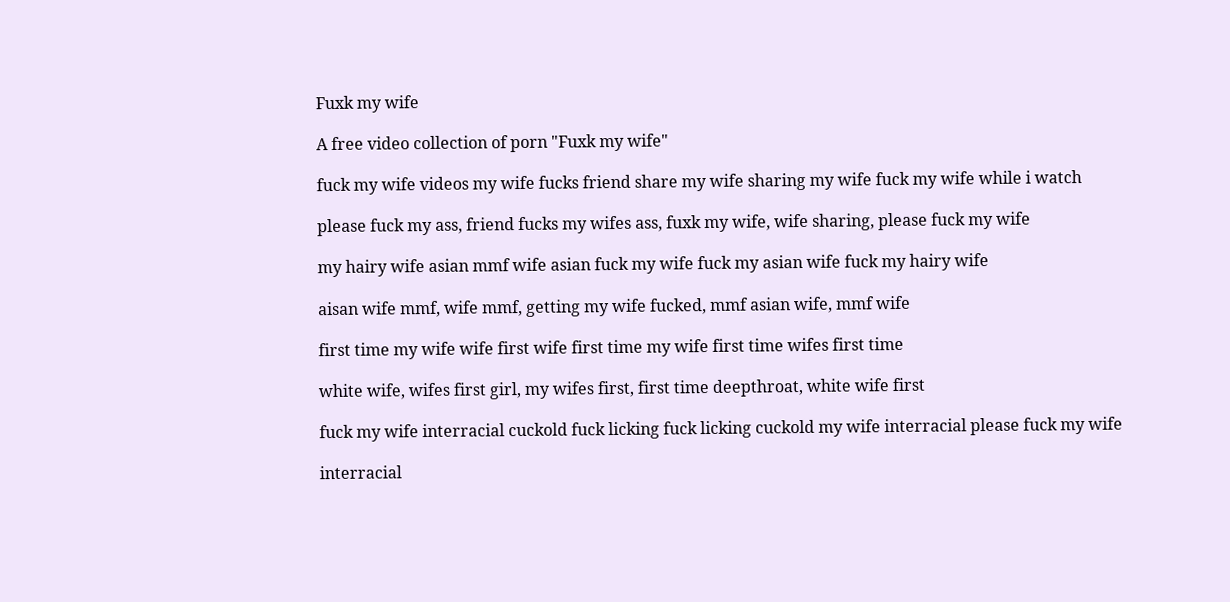Fuxk my wife

A free video collection of porn "Fuxk my wife"

fuck my wife videos my wife fucks friend share my wife sharing my wife fuck my wife while i watch

please fuck my ass, friend fucks my wifes ass, fuxk my wife, wife sharing, please fuck my wife

my hairy wife asian mmf wife asian fuck my wife fuck my asian wife fuck my hairy wife

aisan wife mmf, wife mmf, getting my wife fucked, mmf asian wife, mmf wife

first time my wife wife first wife first time my wife first time wifes first time

white wife, wifes first girl, my wifes first, first time deepthroat, white wife first

fuck my wife interracial cuckold fuck licking fuck licking cuckold my wife interracial please fuck my wife

interracial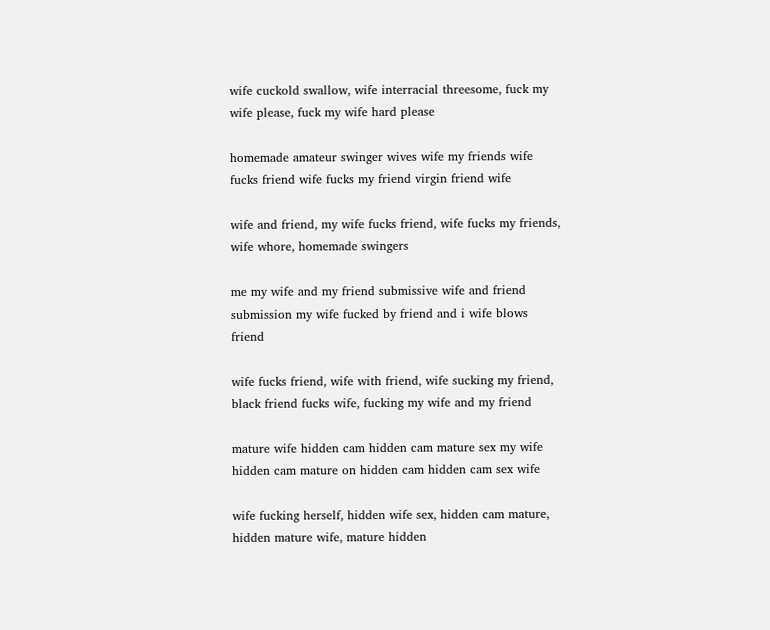wife cuckold swallow, wife interracial threesome, fuck my wife please, fuck my wife hard please

homemade amateur swinger wives wife my friends wife fucks friend wife fucks my friend virgin friend wife

wife and friend, my wife fucks friend, wife fucks my friends, wife whore, homemade swingers

me my wife and my friend submissive wife and friend submission my wife fucked by friend and i wife blows friend

wife fucks friend, wife with friend, wife sucking my friend, black friend fucks wife, fucking my wife and my friend

mature wife hidden cam hidden cam mature sex my wife hidden cam mature on hidden cam hidden cam sex wife

wife fucking herself, hidden wife sex, hidden cam mature, hidden mature wife, mature hidden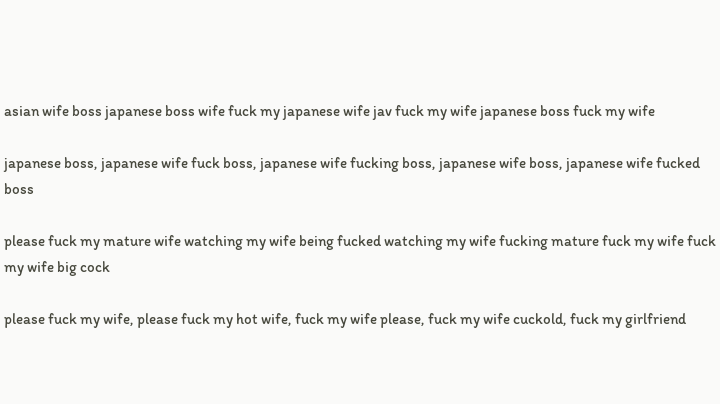asian wife boss japanese boss wife fuck my japanese wife jav fuck my wife japanese boss fuck my wife

japanese boss, japanese wife fuck boss, japanese wife fucking boss, japanese wife boss, japanese wife fucked boss

please fuck my mature wife watching my wife being fucked watching my wife fucking mature fuck my wife fuck my wife big cock

please fuck my wife, please fuck my hot wife, fuck my wife please, fuck my wife cuckold, fuck my girlfriend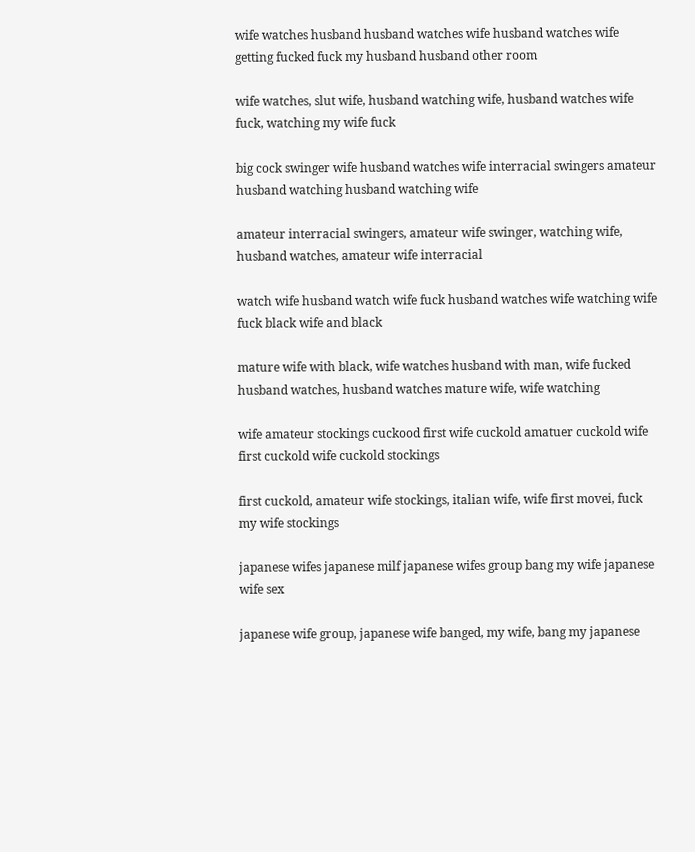wife watches husband husband watches wife husband watches wife getting fucked fuck my husband husband other room

wife watches, slut wife, husband watching wife, husband watches wife fuck, watching my wife fuck

big cock swinger wife husband watches wife interracial swingers amateur husband watching husband watching wife

amateur interracial swingers, amateur wife swinger, watching wife, husband watches, amateur wife interracial

watch wife husband watch wife fuck husband watches wife watching wife fuck black wife and black

mature wife with black, wife watches husband with man, wife fucked husband watches, husband watches mature wife, wife watching

wife amateur stockings cuckood first wife cuckold amatuer cuckold wife first cuckold wife cuckold stockings

first cuckold, amateur wife stockings, italian wife, wife first movei, fuck my wife stockings

japanese wifes japanese milf japanese wifes group bang my wife japanese wife sex

japanese wife group, japanese wife banged, my wife, bang my japanese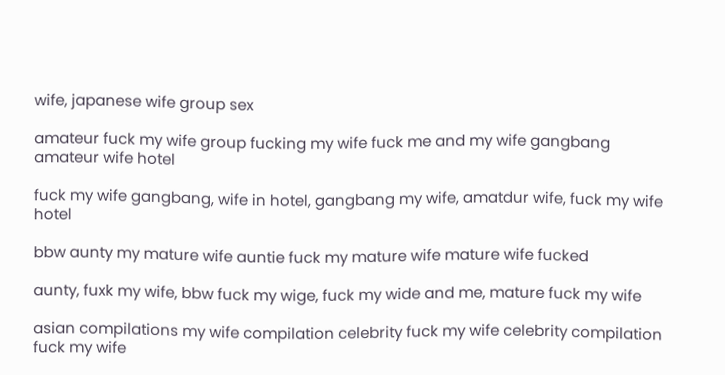wife, japanese wife group sex

amateur fuck my wife group fucking my wife fuck me and my wife gangbang amateur wife hotel

fuck my wife gangbang, wife in hotel, gangbang my wife, amatdur wife, fuck my wife hotel

bbw aunty my mature wife auntie fuck my mature wife mature wife fucked

aunty, fuxk my wife, bbw fuck my wige, fuck my wide and me, mature fuck my wife

asian compilations my wife compilation celebrity fuck my wife celebrity compilation fuck my wife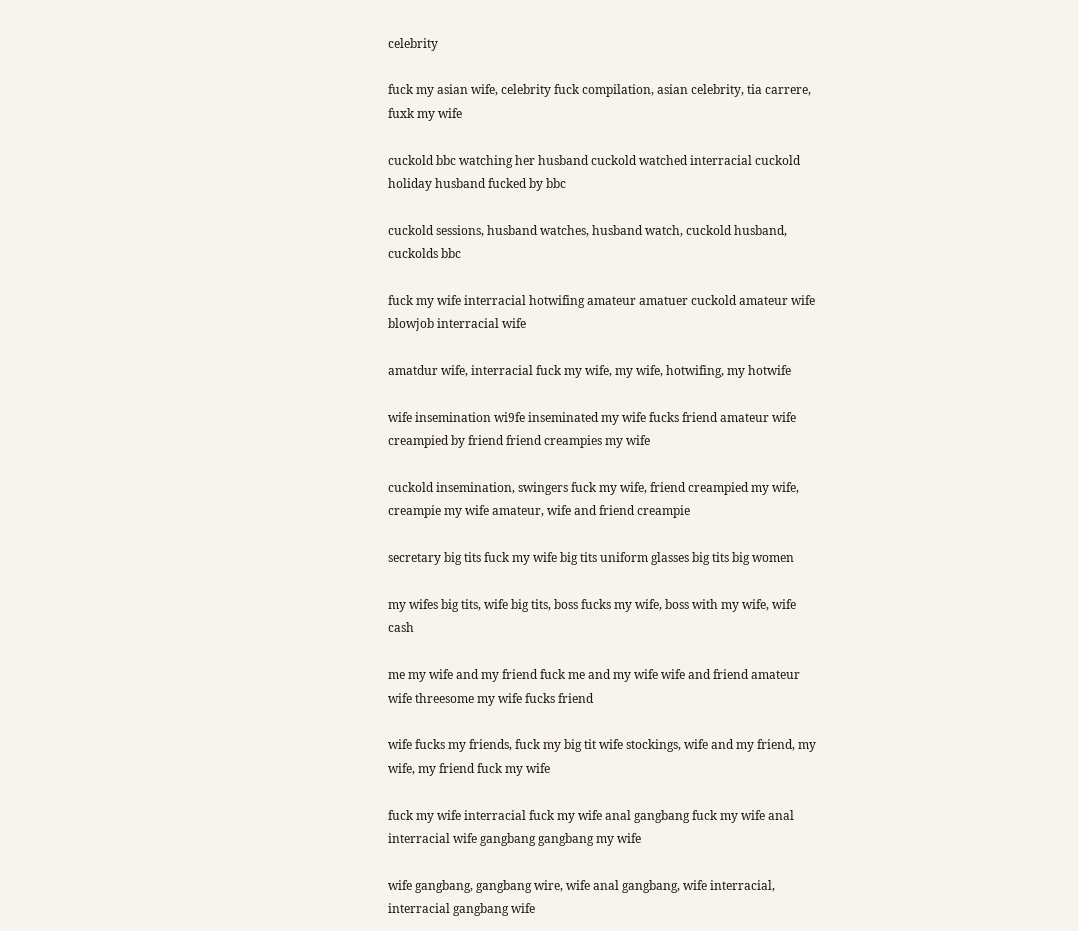celebrity

fuck my asian wife, celebrity fuck compilation, asian celebrity, tia carrere, fuxk my wife

cuckold bbc watching her husband cuckold watched interracial cuckold holiday husband fucked by bbc

cuckold sessions, husband watches, husband watch, cuckold husband, cuckolds bbc

fuck my wife interracial hotwifing amateur amatuer cuckold amateur wife blowjob interracial wife

amatdur wife, interracial fuck my wife, my wife, hotwifing, my hotwife

wife insemination wi9fe inseminated my wife fucks friend amateur wife creampied by friend friend creampies my wife

cuckold insemination, swingers fuck my wife, friend creampied my wife, creampie my wife amateur, wife and friend creampie

secretary big tits fuck my wife big tits uniform glasses big tits big women

my wifes big tits, wife big tits, boss fucks my wife, boss with my wife, wife cash

me my wife and my friend fuck me and my wife wife and friend amateur wife threesome my wife fucks friend

wife fucks my friends, fuck my big tit wife stockings, wife and my friend, my wife, my friend fuck my wife

fuck my wife interracial fuck my wife anal gangbang fuck my wife anal interracial wife gangbang gangbang my wife

wife gangbang, gangbang wire, wife anal gangbang, wife interracial, interracial gangbang wife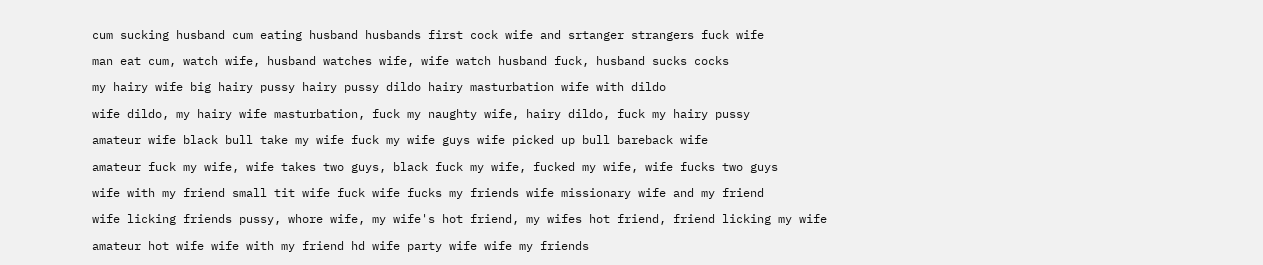cum sucking husband cum eating husband husbands first cock wife and srtanger strangers fuck wife

man eat cum, watch wife, husband watches wife, wife watch husband fuck, husband sucks cocks

my hairy wife big hairy pussy hairy pussy dildo hairy masturbation wife with dildo

wife dildo, my hairy wife masturbation, fuck my naughty wife, hairy dildo, fuck my hairy pussy

amateur wife black bull take my wife fuck my wife guys wife picked up bull bareback wife

amateur fuck my wife, wife takes two guys, black fuck my wife, fucked my wife, wife fucks two guys

wife with my friend small tit wife fuck wife fucks my friends wife missionary wife and my friend

wife licking friends pussy, whore wife, my wife's hot friend, my wifes hot friend, friend licking my wife

amateur hot wife wife with my friend hd wife party wife wife my friends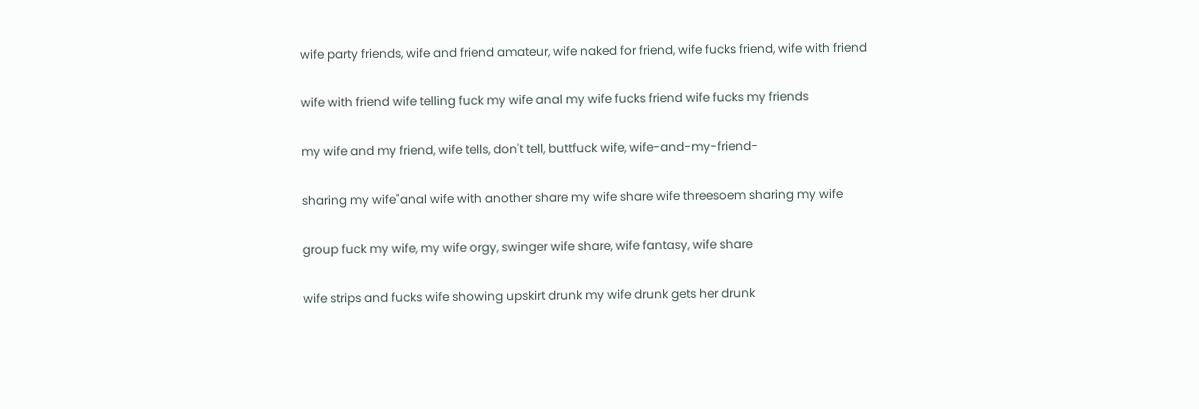wife party friends, wife and friend amateur, wife naked for friend, wife fucks friend, wife with friend

wife with friend wife telling fuck my wife anal my wife fucks friend wife fucks my friends

my wife and my friend, wife tells, don't tell, buttfuck wife, wife-and-my-friend-

sharing my wife"anal wife with another share my wife share wife threesoem sharing my wife

group fuck my wife, my wife orgy, swinger wife share, wife fantasy, wife share

wife strips and fucks wife showing upskirt drunk my wife drunk gets her drunk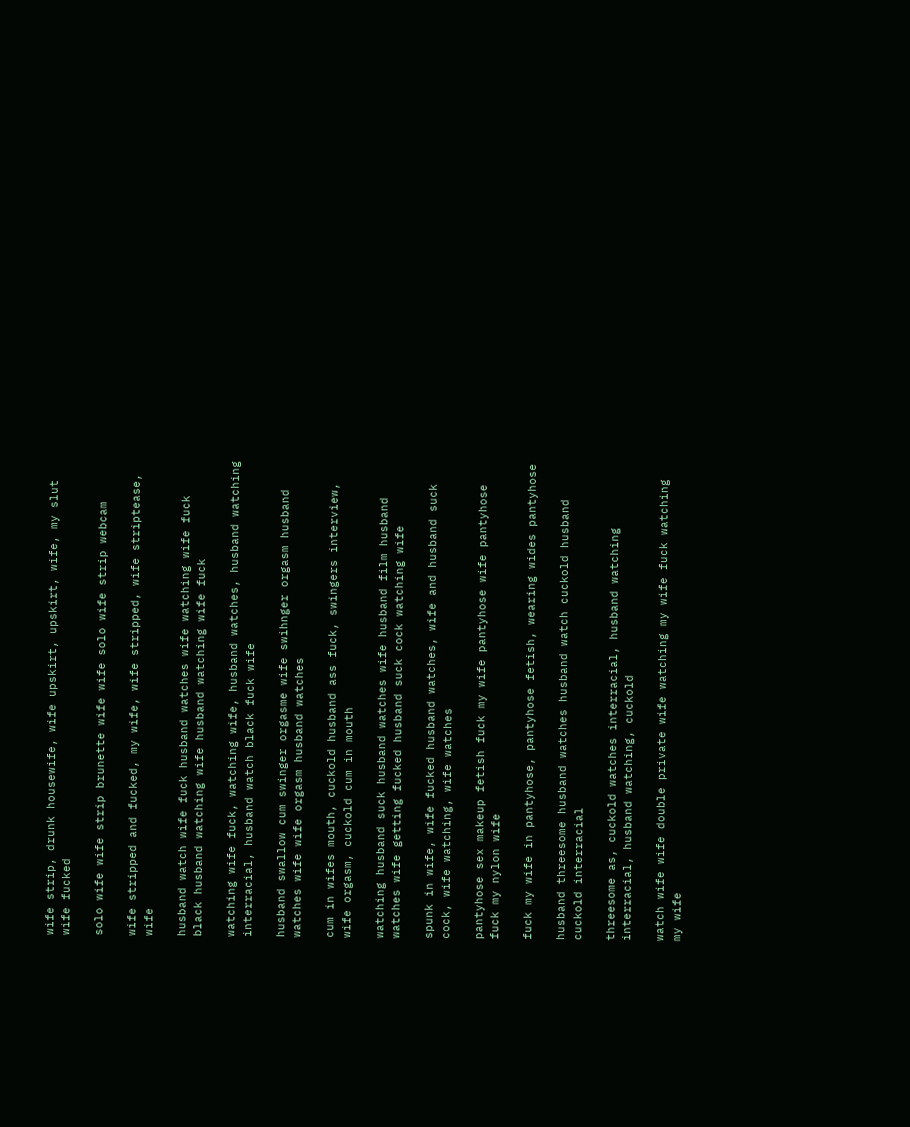wife strip, drunk housewife, wife upskirt, upskirt, wife, my slut wife fucked

solo wife wife strip brunette wife wife solo wife strip webcam

wife stripped and fucked, my wife, wife stripped, wife striptease, wife

husband watch wife fuck husband watches wife watching wife fuck black husband watching wife husband watching wife fuck

watching wife fuck, watching wife, husband watches, husband watching interracial, husband watch black fuck wife

husband swallow cum swinger orgasme wife swihnger orgasm husband watches wife wife orgasm husband watches

cum in wifes mouth, cuckold husband ass fuck, swingers interview, wife orgasm, cuckold cum in mouth

watching husband suck husband watches wife husband film husband watches wife getting fucked husband suck cock watching wife

spunk in wife, wife fucked husband watches, wife and husband suck cock, wife watching, wife watches

pantyhose sex makeup fetish fuck my wife pantyhose wife pantyhose fuck my nylon wife

fuck my wife in pantyhose, pantyhose fetish, wearing wides pantyhose

husband threesome husband watches husband watch cuckold husband cuckold interracial

threesome as, cuckold watches interracial, husband watching interracial, husband watching, cuckold

watch wife wife double private wife watching my wife fuck watching my wife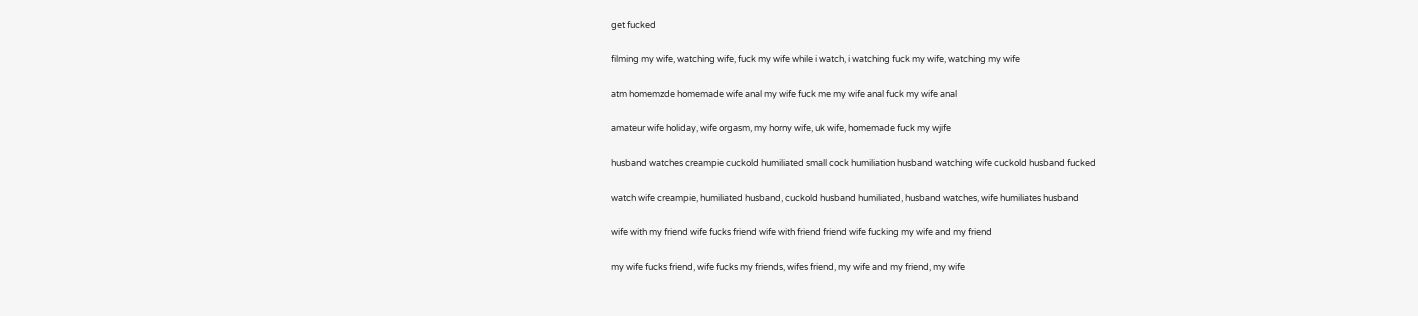get fucked

filming my wife, watching wife, fuck my wife while i watch, i watching fuck my wife, watching my wife

atm homemzde homemade wife anal my wife fuck me my wife anal fuck my wife anal

amateur wife holiday, wife orgasm, my horny wife, uk wife, homemade fuck my wjife

husband watches creampie cuckold humiliated small cock humiliation husband watching wife cuckold husband fucked

watch wife creampie, humiliated husband, cuckold husband humiliated, husband watches, wife humiliates husband

wife with my friend wife fucks friend wife with friend friend wife fucking my wife and my friend

my wife fucks friend, wife fucks my friends, wifes friend, my wife and my friend, my wife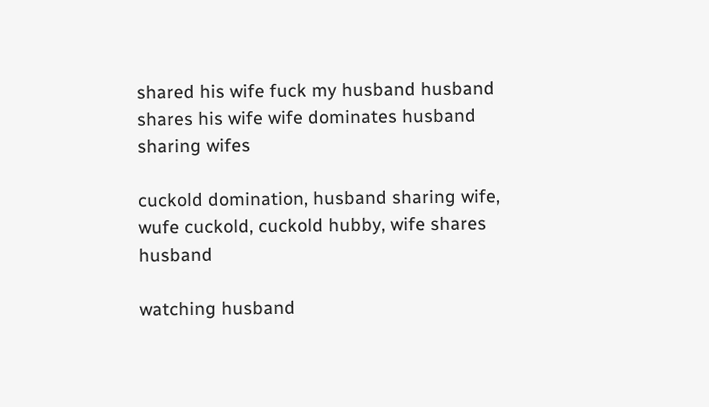shared his wife fuck my husband husband shares his wife wife dominates husband sharing wifes

cuckold domination, husband sharing wife, wufe cuckold, cuckold hubby, wife shares husband

watching husband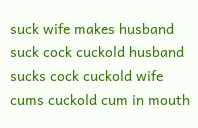suck wife makes husband suck cock cuckold husband sucks cock cuckold wife cums cuckold cum in mouth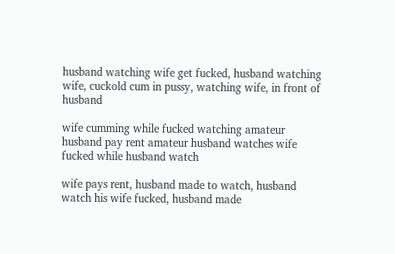husband watching wife get fucked, husband watching wife, cuckold cum in pussy, watching wife, in front of husband

wife cumming while fucked watching amateur husband pay rent amateur husband watches wife fucked while husband watch

wife pays rent, husband made to watch, husband watch his wife fucked, husband made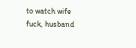to watch wife fuck, husband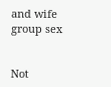and wife group sex


Not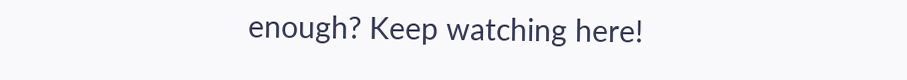enough? Keep watching here!